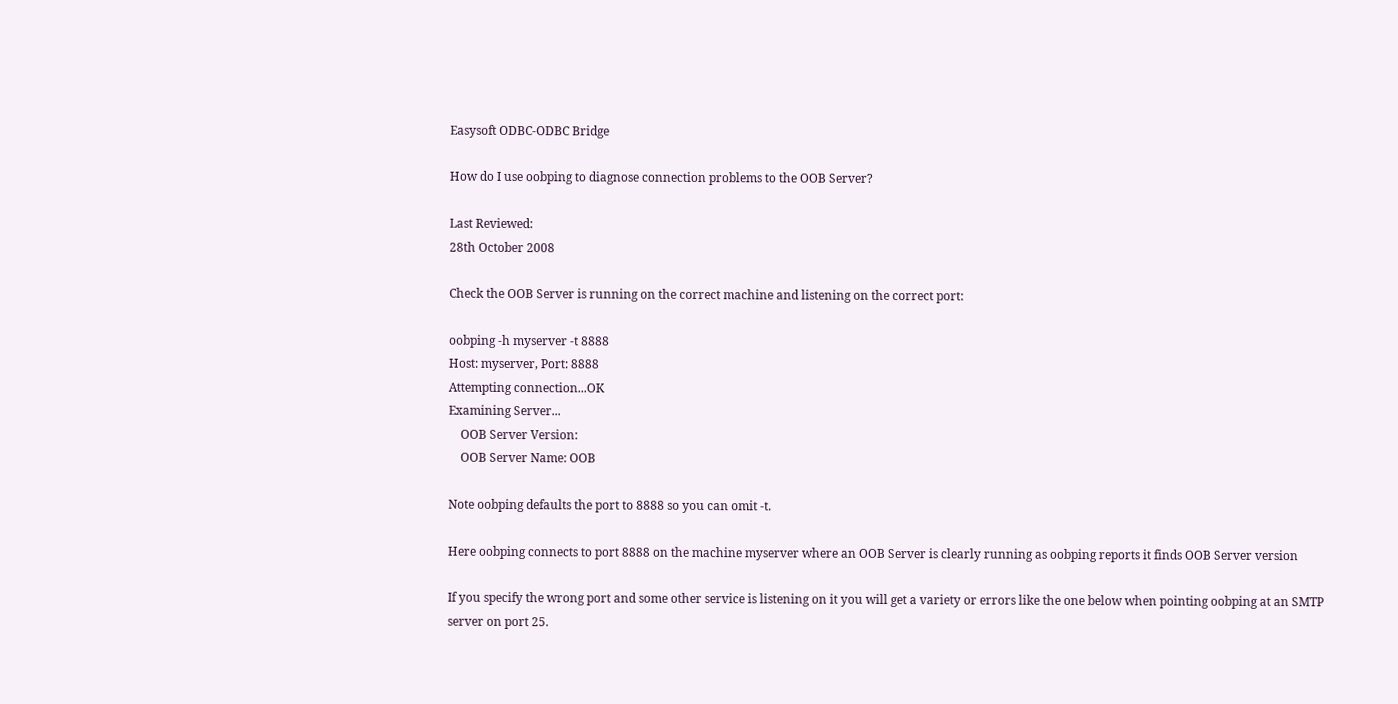Easysoft ODBC-ODBC Bridge

How do I use oobping to diagnose connection problems to the OOB Server?

Last Reviewed:
28th October 2008

Check the OOB Server is running on the correct machine and listening on the correct port:

oobping -h myserver -t 8888
Host: myserver, Port: 8888
Attempting connection...OK
Examining Server...
    OOB Server Version:
    OOB Server Name: OOB

Note oobping defaults the port to 8888 so you can omit -t.

Here oobping connects to port 8888 on the machine myserver where an OOB Server is clearly running as oobping reports it finds OOB Server version

If you specify the wrong port and some other service is listening on it you will get a variety or errors like the one below when pointing oobping at an SMTP server on port 25.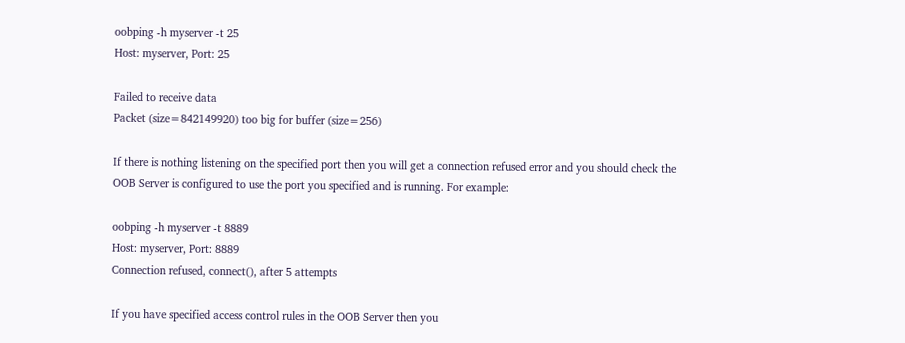oobping -h myserver -t 25
Host: myserver, Port: 25

Failed to receive data
Packet (size=842149920) too big for buffer (size=256)

If there is nothing listening on the specified port then you will get a connection refused error and you should check the OOB Server is configured to use the port you specified and is running. For example:

oobping -h myserver -t 8889
Host: myserver, Port: 8889
Connection refused, connect(), after 5 attempts

If you have specified access control rules in the OOB Server then you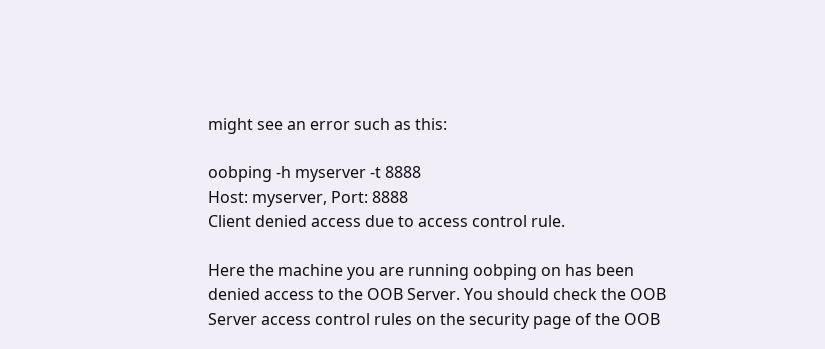might see an error such as this:

oobping -h myserver -t 8888
Host: myserver, Port: 8888
Client denied access due to access control rule.

Here the machine you are running oobping on has been denied access to the OOB Server. You should check the OOB Server access control rules on the security page of the OOB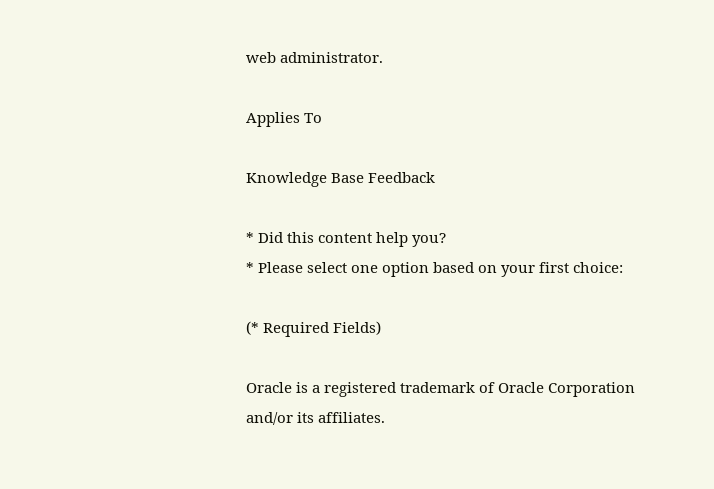web administrator.

Applies To

Knowledge Base Feedback

* Did this content help you?
* Please select one option based on your first choice:

(* Required Fields)

Oracle is a registered trademark of Oracle Corporation and/or its affiliates.